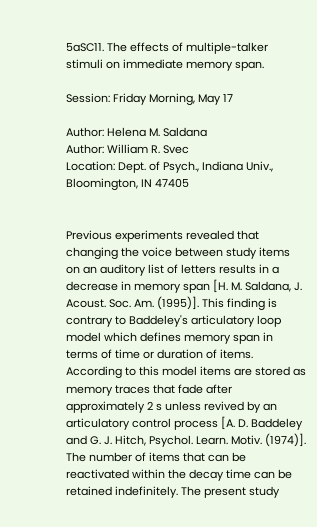5aSC11. The effects of multiple-talker stimuli on immediate memory span.

Session: Friday Morning, May 17

Author: Helena M. Saldana
Author: William R. Svec
Location: Dept. of Psych., Indiana Univ., Bloomington, IN 47405


Previous experiments revealed that changing the voice between study items on an auditory list of letters results in a decrease in memory span [H. M. Saldana, J. Acoust. Soc. Am. (1995)]. This finding is contrary to Baddeley's articulatory loop model which defines memory span in terms of time or duration of items. According to this model items are stored as memory traces that fade after approximately 2 s unless revived by an articulatory control process [A. D. Baddeley and G. J. Hitch, Psychol. Learn. Motiv. (1974)]. The number of items that can be reactivated within the decay time can be retained indefinitely. The present study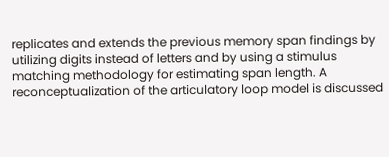replicates and extends the previous memory span findings by utilizing digits instead of letters and by using a stimulus matching methodology for estimating span length. A reconceptualization of the articulatory loop model is discussed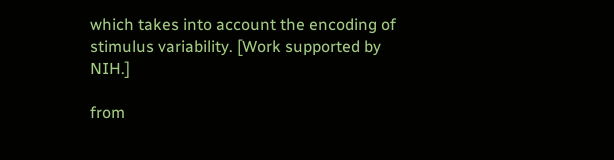which takes into account the encoding of stimulus variability. [Work supported by NIH.]

from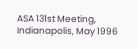ASA 131st Meeting, Indianapolis, May 1996